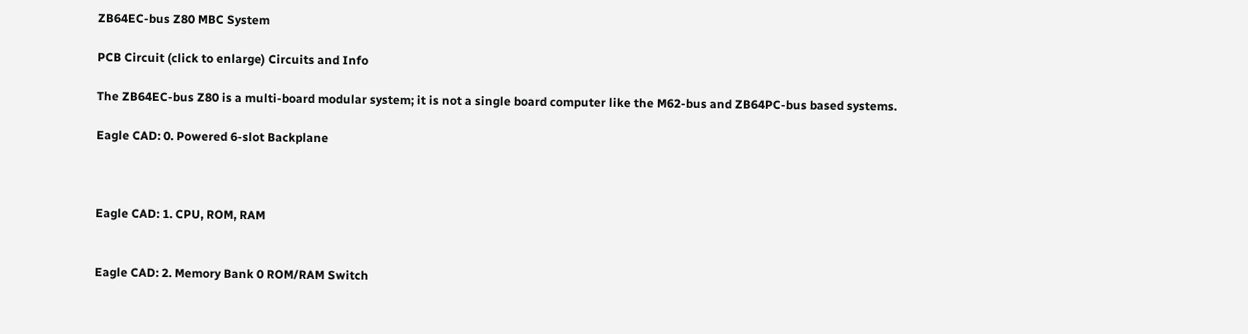ZB64EC-bus Z80 MBC System

PCB Circuit (click to enlarge) Circuits and Info

The ZB64EC-bus Z80 is a multi-board modular system; it is not a single board computer like the M62-bus and ZB64PC-bus based systems.

Eagle CAD: 0. Powered 6-slot Backplane



Eagle CAD: 1. CPU, ROM, RAM


Eagle CAD: 2. Memory Bank 0 ROM/RAM Switch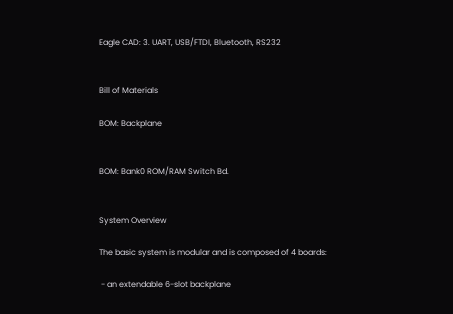Eagle CAD: 3. UART, USB/FTDI, Bluetooth, RS232


Bill of Materials

BOM: Backplane


BOM: Bank0 ROM/RAM Switch Bd.


System Overview

The basic system is modular and is composed of 4 boards:

 - an extendable 6-slot backplane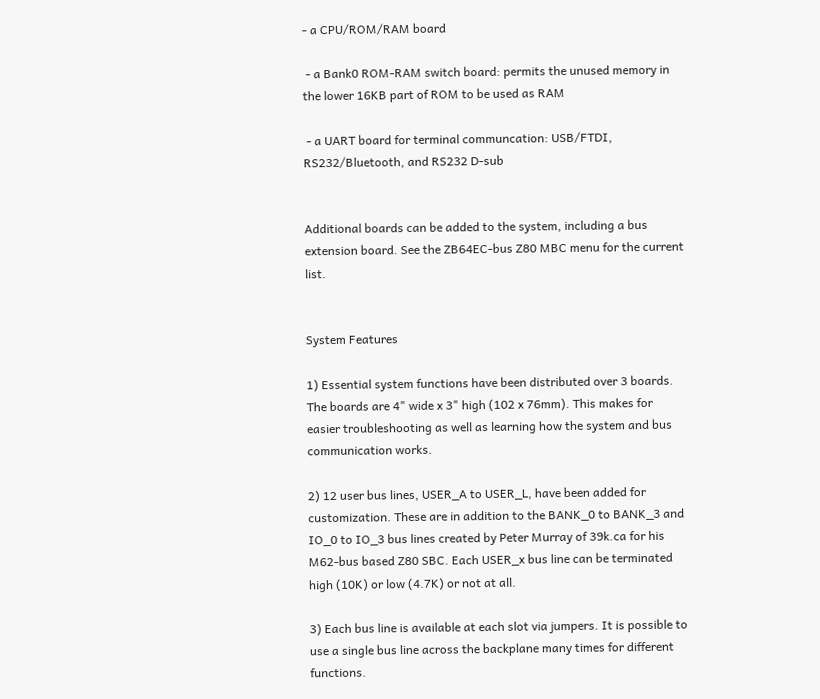- a CPU/ROM/RAM board

 - a Bank0 ROM-RAM switch board: permits the unused memory in the lower 16KB part of ROM to be used as RAM

 - a UART board for terminal communcation: USB/FTDI, RS232/Bluetooth, and RS232 D-sub


Additional boards can be added to the system, including a bus extension board. See the ZB64EC-bus Z80 MBC menu for the current list.


System Features

1) Essential system functions have been distributed over 3 boards. The boards are 4" wide x 3" high (102 x 76mm). This makes for easier troubleshooting as well as learning how the system and bus communication works.

2) 12 user bus lines, USER_A to USER_L, have been added for customization. These are in addition to the BANK_0 to BANK_3 and IO_0 to IO_3 bus lines created by Peter Murray of 39k.ca for his M62-bus based Z80 SBC. Each USER_x bus line can be terminated high (10K) or low (4.7K) or not at all.

3) Each bus line is available at each slot via jumpers. It is possible to use a single bus line across the backplane many times for different functions.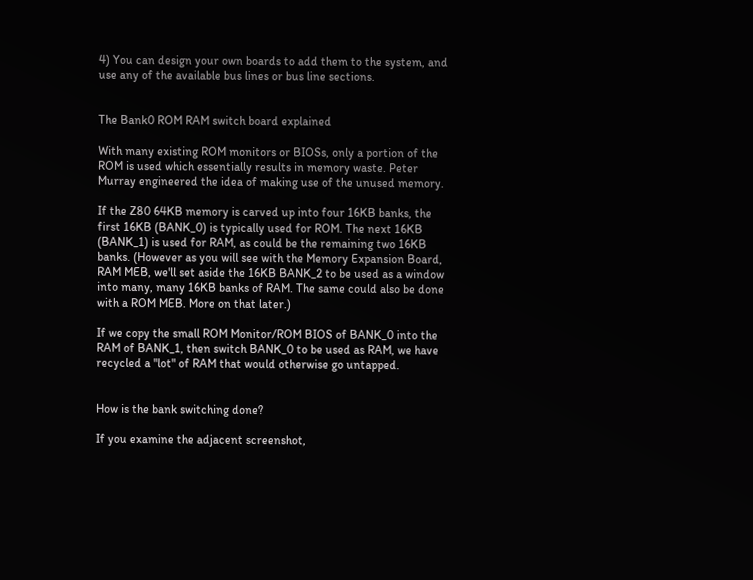4) You can design your own boards to add them to the system, and use any of the available bus lines or bus line sections.


The Bank0 ROM RAM switch board explained

With many existing ROM monitors or BIOSs, only a portion of the ROM is used which essentially results in memory waste. Peter Murray engineered the idea of making use of the unused memory.

If the Z80 64KB memory is carved up into four 16KB banks, the first 16KB (BANK_0) is typically used for ROM. The next 16KB (BANK_1) is used for RAM, as could be the remaining two 16KB banks. (However as you will see with the Memory Expansion Board, RAM MEB, we'll set aside the 16KB BANK_2 to be used as a window into many, many 16KB banks of RAM. The same could also be done with a ROM MEB. More on that later.)

If we copy the small ROM Monitor/ROM BIOS of BANK_0 into the RAM of BANK_1, then switch BANK_0 to be used as RAM, we have recycled a "lot" of RAM that would otherwise go untapped.


How is the bank switching done?

If you examine the adjacent screenshot,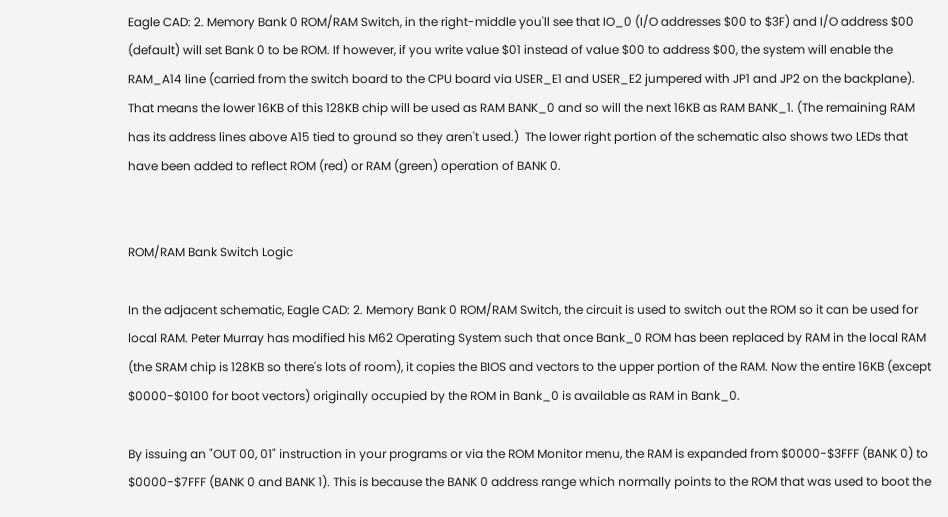Eagle CAD: 2. Memory Bank 0 ROM/RAM Switch, in the right-middle you'll see that IO_0 (I/O addresses $00 to $3F) and I/O address $00 (default) will set Bank 0 to be ROM. If however, if you write value $01 instead of value $00 to address $00, the system will enable the RAM_A14 line (carried from the switch board to the CPU board via USER_E1 and USER_E2 jumpered with JP1 and JP2 on the backplane). That means the lower 16KB of this 128KB chip will be used as RAM BANK_0 and so will the next 16KB as RAM BANK_1. (The remaining RAM has its address lines above A15 tied to ground so they aren't used.)  The lower right portion of the schematic also shows two LEDs that have been added to reflect ROM (red) or RAM (green) operation of BANK 0.


ROM/RAM Bank Switch Logic

In the adjacent schematic, Eagle CAD: 2. Memory Bank 0 ROM/RAM Switch, the circuit is used to switch out the ROM so it can be used for local RAM. Peter Murray has modified his M62 Operating System such that once Bank_0 ROM has been replaced by RAM in the local RAM (the SRAM chip is 128KB so there's lots of room), it copies the BIOS and vectors to the upper portion of the RAM. Now the entire 16KB (except $0000-$0100 for boot vectors) originally occupied by the ROM in Bank_0 is available as RAM in Bank_0.

By issuing an "OUT 00, 01" instruction in your programs or via the ROM Monitor menu, the RAM is expanded from $0000-$3FFF (BANK 0) to $0000-$7FFF (BANK 0 and BANK 1). This is because the BANK 0 address range which normally points to the ROM that was used to boot the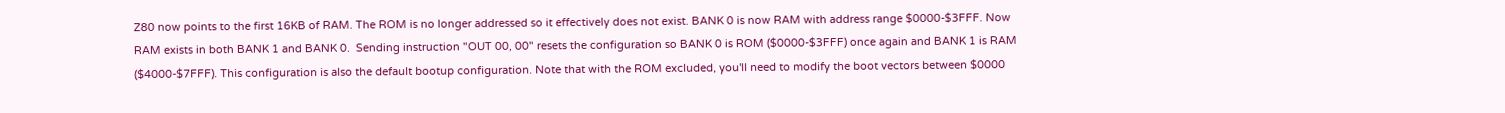Z80 now points to the first 16KB of RAM. The ROM is no longer addressed so it effectively does not exist. BANK 0 is now RAM with address range $0000-$3FFF. Now RAM exists in both BANK 1 and BANK 0.  Sending instruction "OUT 00, 00" resets the configuration so BANK 0 is ROM ($0000-$3FFF) once again and BANK 1 is RAM ($4000-$7FFF). This configuration is also the default bootup configuration. Note that with the ROM excluded, you'll need to modify the boot vectors between $0000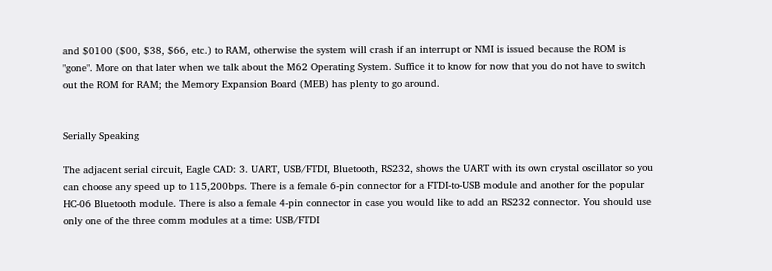and $0100 ($00, $38, $66, etc.) to RAM, otherwise the system will crash if an interrupt or NMI is issued because the ROM is "gone". More on that later when we talk about the M62 Operating System. Suffice it to know for now that you do not have to switch out the ROM for RAM; the Memory Expansion Board (MEB) has plenty to go around.


Serially Speaking

The adjacent serial circuit, Eagle CAD: 3. UART, USB/FTDI, Bluetooth, RS232, shows the UART with its own crystal oscillator so you can choose any speed up to 115,200bps. There is a female 6-pin connector for a FTDI-to-USB module and another for the popular HC-06 Bluetooth module. There is also a female 4-pin connector in case you would like to add an RS232 connector. You should use only one of the three comm modules at a time: USB/FTDI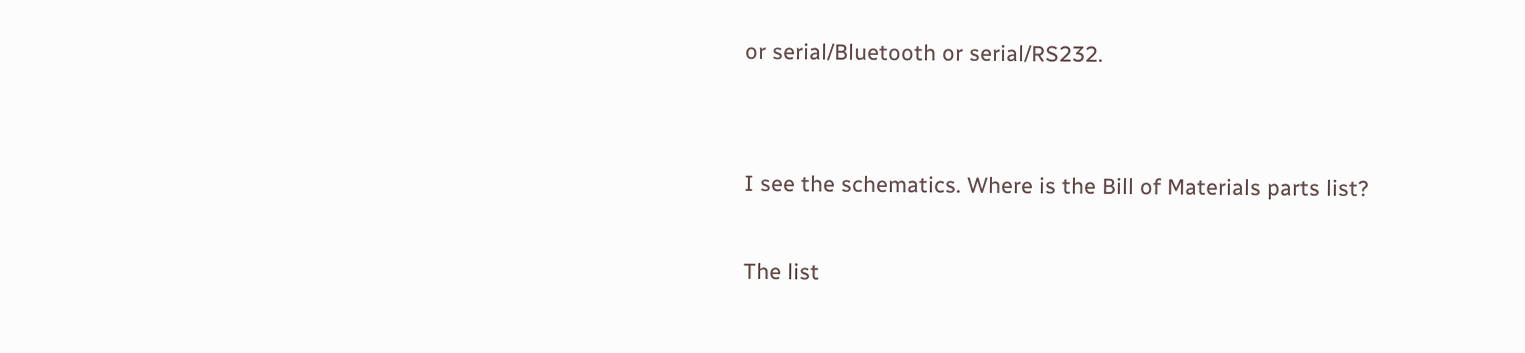or serial/Bluetooth or serial/RS232.


I see the schematics. Where is the Bill of Materials parts list?

The list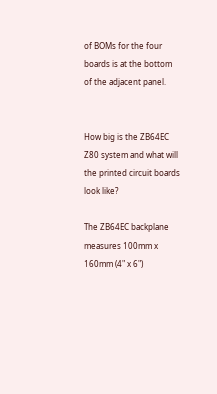of BOMs for the four boards is at the bottom of the adjacent panel.


How big is the ZB64EC Z80 system and what will the printed circuit boards look like?

The ZB64EC backplane measures 100mm x 160mm (4" x 6")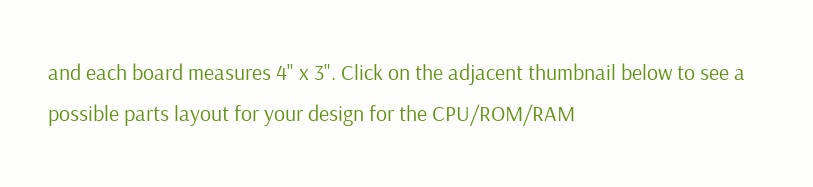and each board measures 4" x 3". Click on the adjacent thumbnail below to see a possible parts layout for your design for the CPU/ROM/RAM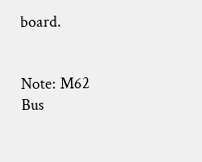board.


Note: M62 Bus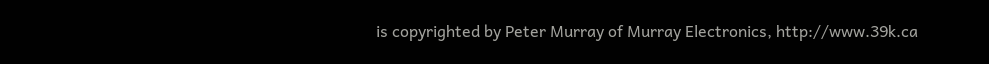is copyrighted by Peter Murray of Murray Electronics, http://www.39k.ca